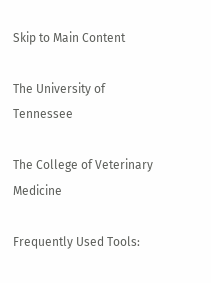Skip to Main Content

The University of Tennessee

The College of Veterinary Medicine

Frequently Used Tools: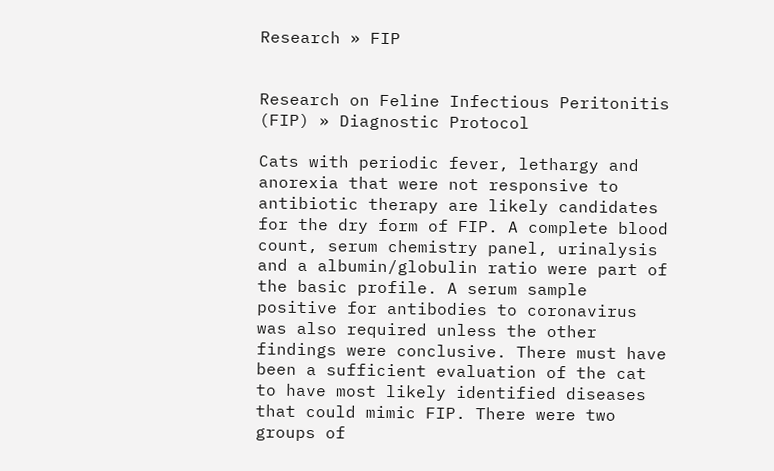Research » FIP


Research on Feline Infectious Peritonitis (FIP) » Diagnostic Protocol

Cats with periodic fever, lethargy and anorexia that were not responsive to antibiotic therapy are likely candidates for the dry form of FIP. A complete blood count, serum chemistry panel, urinalysis and a albumin/globulin ratio were part of the basic profile. A serum sample positive for antibodies to coronavirus was also required unless the other findings were conclusive. There must have been a sufficient evaluation of the cat to have most likely identified diseases that could mimic FIP. There were two groups of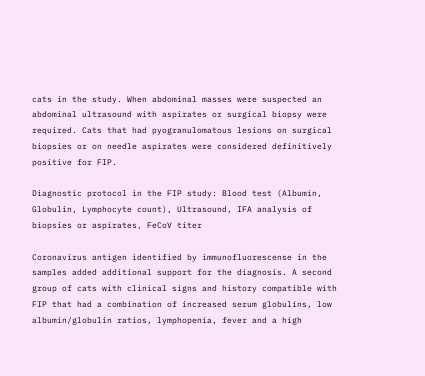cats in the study. When abdominal masses were suspected an abdominal ultrasound with aspirates or surgical biopsy were required. Cats that had pyogranulomatous lesions on surgical biopsies or on needle aspirates were considered definitively positive for FIP.

Diagnostic protocol in the FIP study: Blood test (Albumin, Globulin, Lymphocyte count), Ultrasound, IFA analysis of biopsies or aspirates, FeCoV titer

Coronavirus antigen identified by immunofluorescense in the samples added additional support for the diagnosis. A second group of cats with clinical signs and history compatible with FIP that had a combination of increased serum globulins, low albumin/globulin ratios, lymphopenia, fever and a high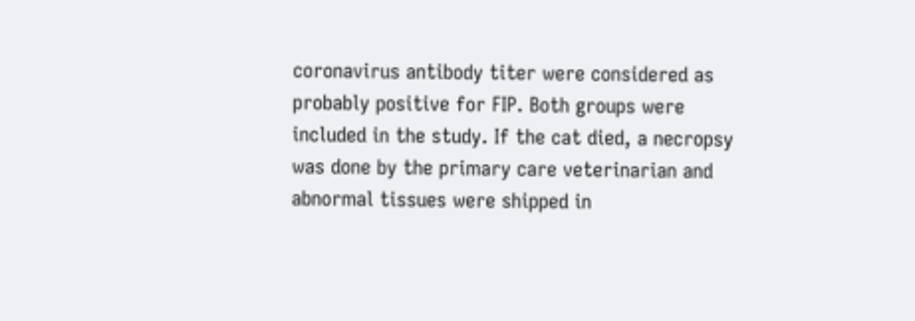coronavirus antibody titer were considered as probably positive for FIP. Both groups were included in the study. If the cat died, a necropsy was done by the primary care veterinarian and abnormal tissues were shipped in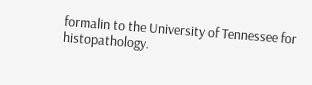formalin to the University of Tennessee for histopathology.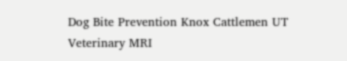Dog Bite Prevention Knox Cattlemen UT Veterinary MRI